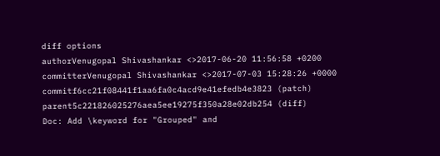diff options
authorVenugopal Shivashankar <>2017-06-20 11:56:58 +0200
committerVenugopal Shivashankar <>2017-07-03 15:28:26 +0000
commitf6cc21f08441f1aa6fa0c4acd9e41efedb4e3823 (patch)
parent5c221826025276aea5ee19275f350a28e02db254 (diff)
Doc: Add \keyword for "Grouped" and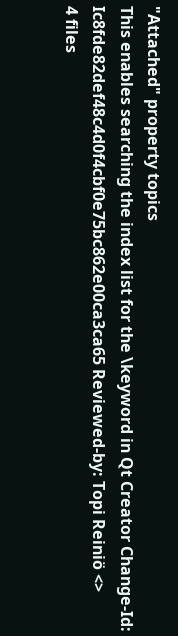"Attached" property topics
This enables searching the index list for the \keyword in Qt Creator Change-Id: Ic8fde82def48c4d0f4cbf0e75bc862e00ca3ca65 Reviewed-by: Topi Reiniö <>
4 files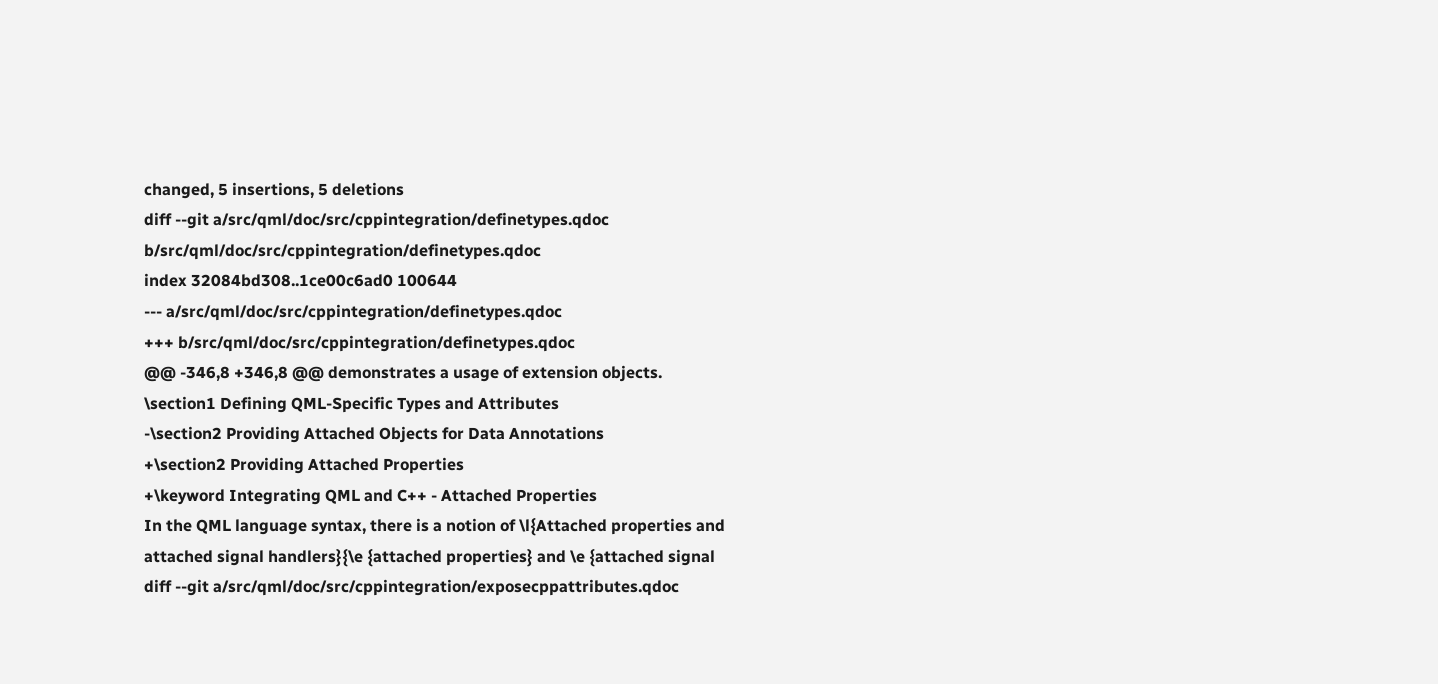changed, 5 insertions, 5 deletions
diff --git a/src/qml/doc/src/cppintegration/definetypes.qdoc b/src/qml/doc/src/cppintegration/definetypes.qdoc
index 32084bd308..1ce00c6ad0 100644
--- a/src/qml/doc/src/cppintegration/definetypes.qdoc
+++ b/src/qml/doc/src/cppintegration/definetypes.qdoc
@@ -346,8 +346,8 @@ demonstrates a usage of extension objects.
\section1 Defining QML-Specific Types and Attributes
-\section2 Providing Attached Objects for Data Annotations
+\section2 Providing Attached Properties
+\keyword Integrating QML and C++ - Attached Properties
In the QML language syntax, there is a notion of \l{Attached properties and
attached signal handlers}{\e {attached properties} and \e {attached signal
diff --git a/src/qml/doc/src/cppintegration/exposecppattributes.qdoc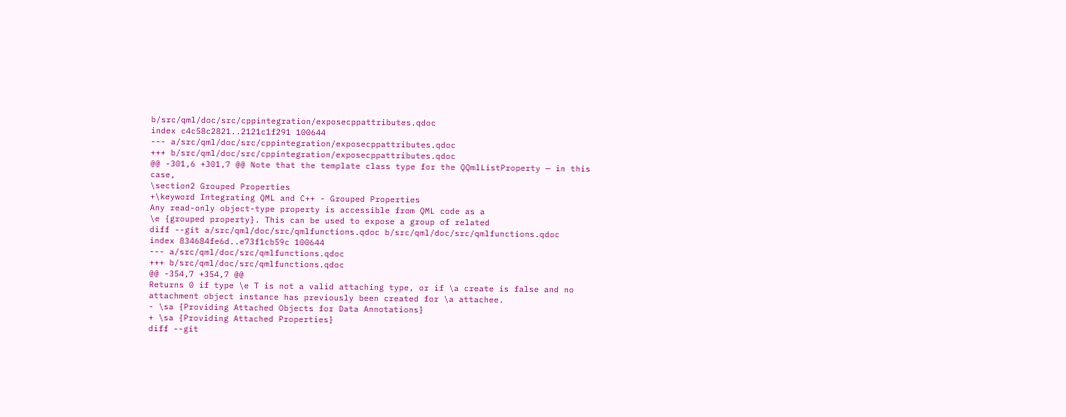b/src/qml/doc/src/cppintegration/exposecppattributes.qdoc
index c4c58c2821..2121c1f291 100644
--- a/src/qml/doc/src/cppintegration/exposecppattributes.qdoc
+++ b/src/qml/doc/src/cppintegration/exposecppattributes.qdoc
@@ -301,6 +301,7 @@ Note that the template class type for the QQmlListProperty — in this case,
\section2 Grouped Properties
+\keyword Integrating QML and C++ - Grouped Properties
Any read-only object-type property is accessible from QML code as a
\e {grouped property}. This can be used to expose a group of related
diff --git a/src/qml/doc/src/qmlfunctions.qdoc b/src/qml/doc/src/qmlfunctions.qdoc
index 834684fe6d..e73f1cb59c 100644
--- a/src/qml/doc/src/qmlfunctions.qdoc
+++ b/src/qml/doc/src/qmlfunctions.qdoc
@@ -354,7 +354,7 @@
Returns 0 if type \e T is not a valid attaching type, or if \a create is false and no
attachment object instance has previously been created for \a attachee.
- \sa {Providing Attached Objects for Data Annotations}
+ \sa {Providing Attached Properties}
diff --git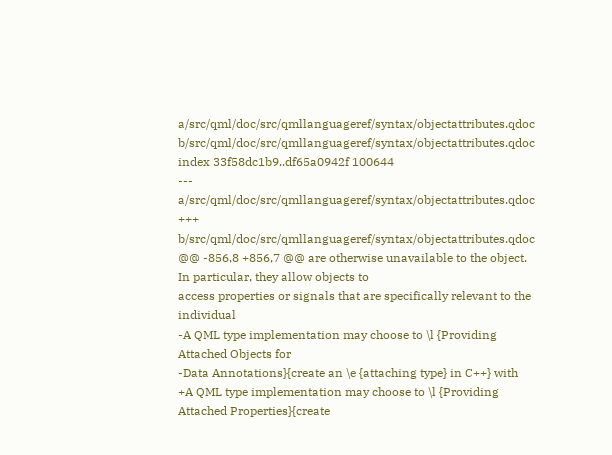a/src/qml/doc/src/qmllanguageref/syntax/objectattributes.qdoc b/src/qml/doc/src/qmllanguageref/syntax/objectattributes.qdoc
index 33f58dc1b9..df65a0942f 100644
--- a/src/qml/doc/src/qmllanguageref/syntax/objectattributes.qdoc
+++ b/src/qml/doc/src/qmllanguageref/syntax/objectattributes.qdoc
@@ -856,8 +856,7 @@ are otherwise unavailable to the object. In particular, they allow objects to
access properties or signals that are specifically relevant to the individual
-A QML type implementation may choose to \l {Providing Attached Objects for
-Data Annotations}{create an \e {attaching type} in C++} with
+A QML type implementation may choose to \l {Providing Attached Properties}{create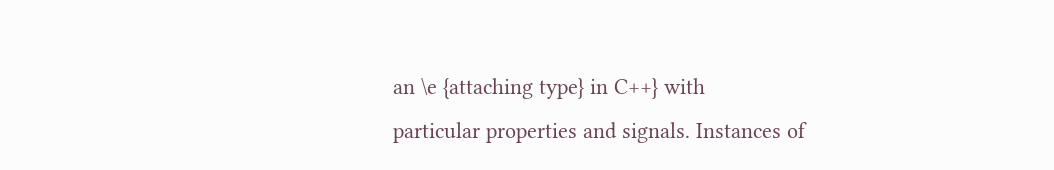an \e {attaching type} in C++} with
particular properties and signals. Instances of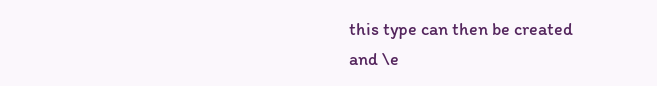this type can then be created
and \e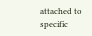attached to specific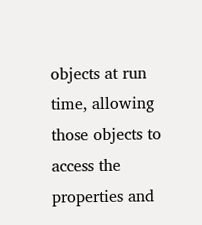objects at run time, allowing those objects to
access the properties and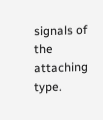signals of the attaching type.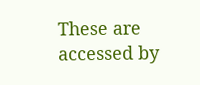These are accessed by